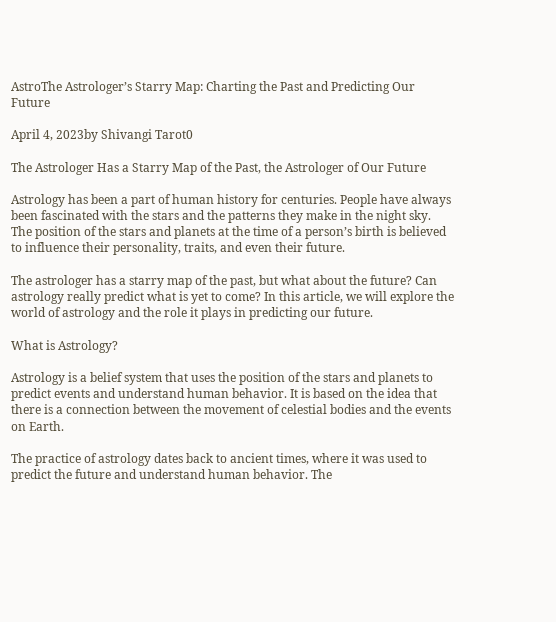AstroThe Astrologer’s Starry Map: Charting the Past and Predicting Our Future

April 4, 2023by Shivangi Tarot0

The Astrologer Has a Starry Map of the Past, the Astrologer of Our Future

Astrology has been a part of human history for centuries. People have always been fascinated with the stars and the patterns they make in the night sky. The position of the stars and planets at the time of a person’s birth is believed to influence their personality, traits, and even their future.

The astrologer has a starry map of the past, but what about the future? Can astrology really predict what is yet to come? In this article, we will explore the world of astrology and the role it plays in predicting our future.

What is Astrology?

Astrology is a belief system that uses the position of the stars and planets to predict events and understand human behavior. It is based on the idea that there is a connection between the movement of celestial bodies and the events on Earth.

The practice of astrology dates back to ancient times, where it was used to predict the future and understand human behavior. The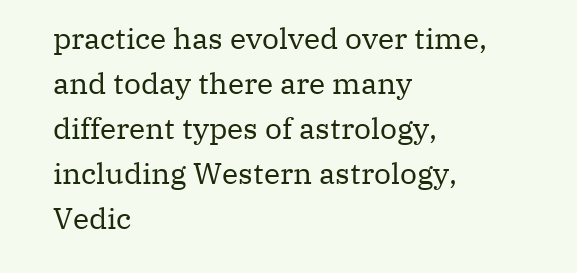practice has evolved over time, and today there are many different types of astrology, including Western astrology, Vedic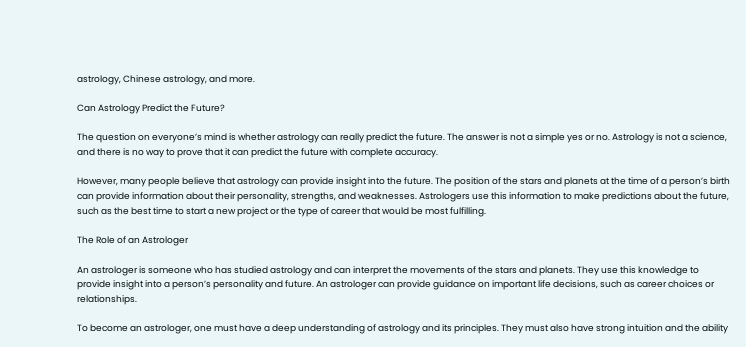astrology, Chinese astrology, and more.

Can Astrology Predict the Future?

The question on everyone’s mind is whether astrology can really predict the future. The answer is not a simple yes or no. Astrology is not a science, and there is no way to prove that it can predict the future with complete accuracy.

However, many people believe that astrology can provide insight into the future. The position of the stars and planets at the time of a person’s birth can provide information about their personality, strengths, and weaknesses. Astrologers use this information to make predictions about the future, such as the best time to start a new project or the type of career that would be most fulfilling.

The Role of an Astrologer

An astrologer is someone who has studied astrology and can interpret the movements of the stars and planets. They use this knowledge to provide insight into a person’s personality and future. An astrologer can provide guidance on important life decisions, such as career choices or relationships.

To become an astrologer, one must have a deep understanding of astrology and its principles. They must also have strong intuition and the ability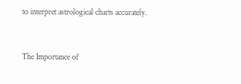to interpret astrological charts accurately.


The Importance of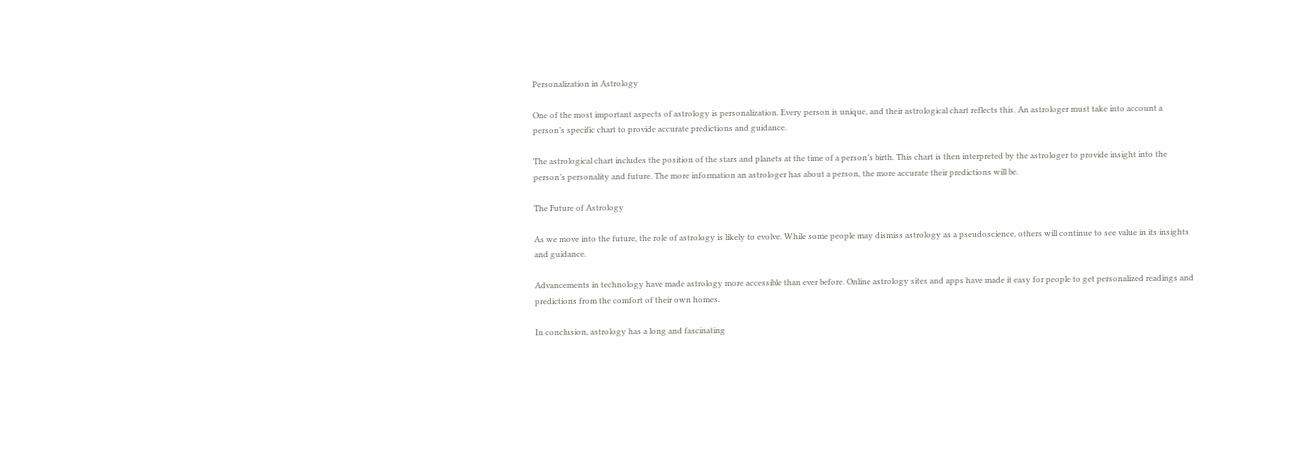Personalization in Astrology

One of the most important aspects of astrology is personalization. Every person is unique, and their astrological chart reflects this. An astrologer must take into account a person’s specific chart to provide accurate predictions and guidance.

The astrological chart includes the position of the stars and planets at the time of a person’s birth. This chart is then interpreted by the astrologer to provide insight into the person’s personality and future. The more information an astrologer has about a person, the more accurate their predictions will be.

The Future of Astrology

As we move into the future, the role of astrology is likely to evolve. While some people may dismiss astrology as a pseudoscience, others will continue to see value in its insights and guidance.

Advancements in technology have made astrology more accessible than ever before. Online astrology sites and apps have made it easy for people to get personalized readings and predictions from the comfort of their own homes.

In conclusion, astrology has a long and fascinating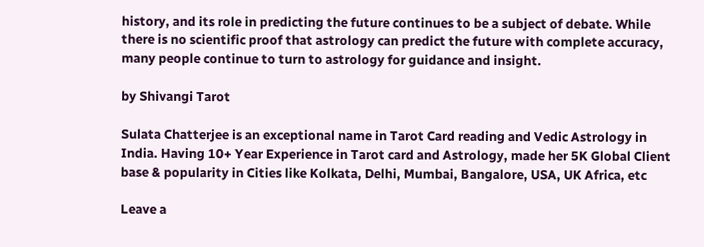history, and its role in predicting the future continues to be a subject of debate. While there is no scientific proof that astrology can predict the future with complete accuracy, many people continue to turn to astrology for guidance and insight.

by Shivangi Tarot

Sulata Chatterjee is an exceptional name in Tarot Card reading and Vedic Astrology in India. Having 10+ Year Experience in Tarot card and Astrology, made her 5K Global Client base & popularity in Cities like Kolkata, Delhi, Mumbai, Bangalore, USA, UK Africa, etc

Leave a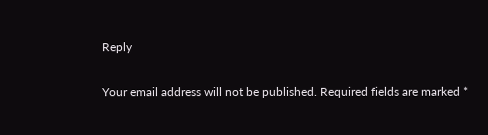Reply

Your email address will not be published. Required fields are marked *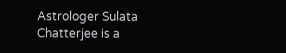Astrologer Sulata Chatterjee is a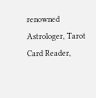renowned Astrologer, Tarot Card Reader,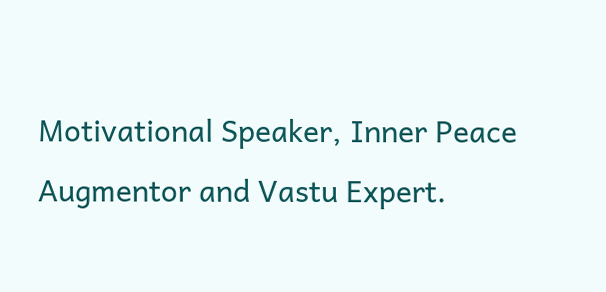Motivational Speaker, Inner Peace Augmentor and Vastu Expert.